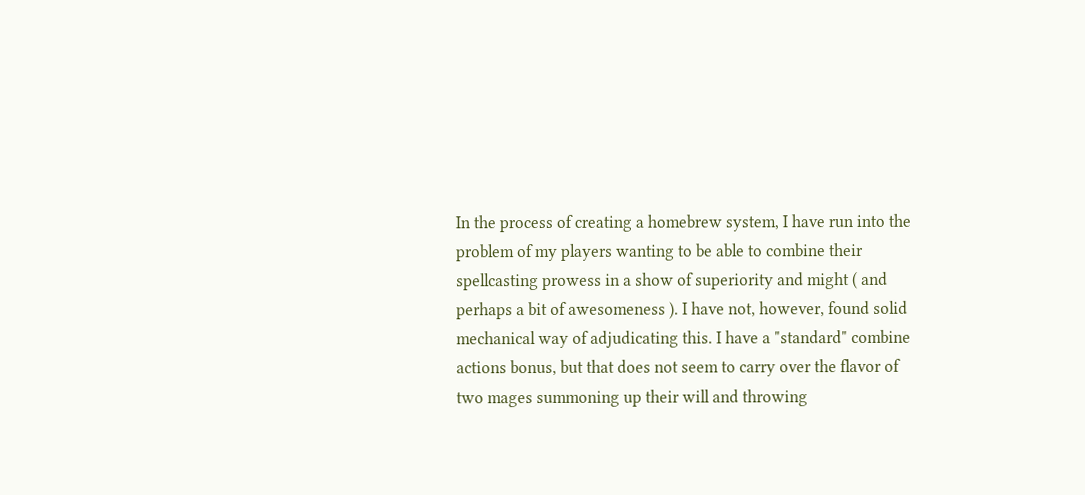In the process of creating a homebrew system, I have run into the problem of my players wanting to be able to combine their spellcasting prowess in a show of superiority and might ( and perhaps a bit of awesomeness ). I have not, however, found solid mechanical way of adjudicating this. I have a "standard" combine actions bonus, but that does not seem to carry over the flavor of two mages summoning up their will and throwing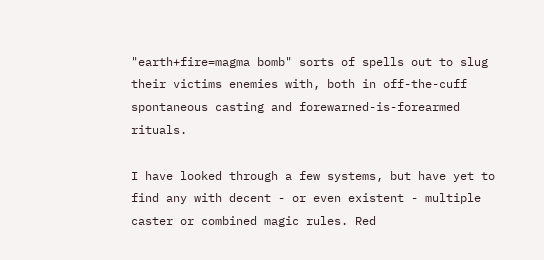"earth+fire=magma bomb" sorts of spells out to slug their victims enemies with, both in off-the-cuff spontaneous casting and forewarned-is-forearmed rituals.

I have looked through a few systems, but have yet to find any with decent - or even existent - multiple caster or combined magic rules. Red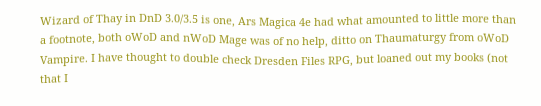Wizard of Thay in DnD 3.0/3.5 is one, Ars Magica 4e had what amounted to little more than a footnote, both oWoD and nWoD Mage was of no help, ditto on Thaumaturgy from oWoD Vampire. I have thought to double check Dresden Files RPG, but loaned out my books (not that I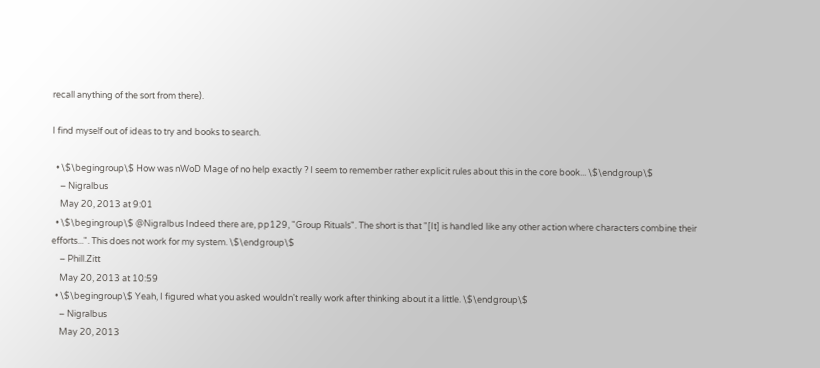recall anything of the sort from there).

I find myself out of ideas to try and books to search.

  • \$\begingroup\$ How was nWoD Mage of no help exactly ? I seem to remember rather explicit rules about this in the core book... \$\endgroup\$
    – Nigralbus
    May 20, 2013 at 9:01
  • \$\begingroup\$ @Nigralbus Indeed there are, pp129, "Group Rituals". The short is that "[It] is handled like any other action where characters combine their efforts...". This does not work for my system. \$\endgroup\$
    – Phill.Zitt
    May 20, 2013 at 10:59
  • \$\begingroup\$ Yeah, I figured what you asked wouldn't really work after thinking about it a little. \$\endgroup\$
    – Nigralbus
    May 20, 2013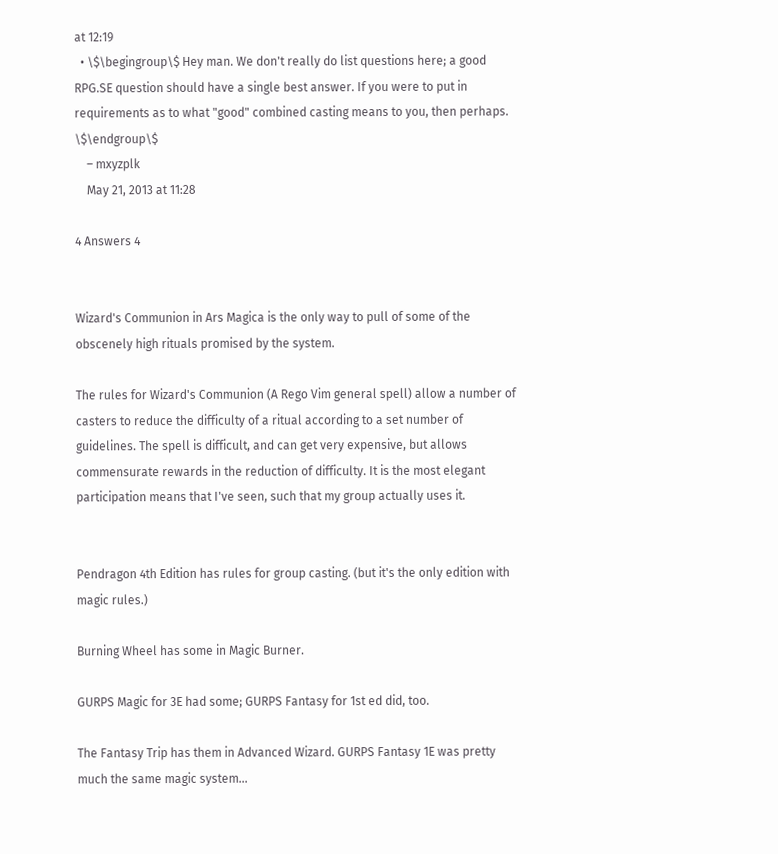at 12:19
  • \$\begingroup\$ Hey man. We don't really do list questions here; a good RPG.SE question should have a single best answer. If you were to put in requirements as to what "good" combined casting means to you, then perhaps. \$\endgroup\$
    – mxyzplk
    May 21, 2013 at 11:28

4 Answers 4


Wizard's Communion in Ars Magica is the only way to pull of some of the obscenely high rituals promised by the system.

The rules for Wizard's Communion (A Rego Vim general spell) allow a number of casters to reduce the difficulty of a ritual according to a set number of guidelines. The spell is difficult, and can get very expensive, but allows commensurate rewards in the reduction of difficulty. It is the most elegant participation means that I've seen, such that my group actually uses it.


Pendragon 4th Edition has rules for group casting. (but it's the only edition with magic rules.)

Burning Wheel has some in Magic Burner.

GURPS Magic for 3E had some; GURPS Fantasy for 1st ed did, too.

The Fantasy Trip has them in Advanced Wizard. GURPS Fantasy 1E was pretty much the same magic system...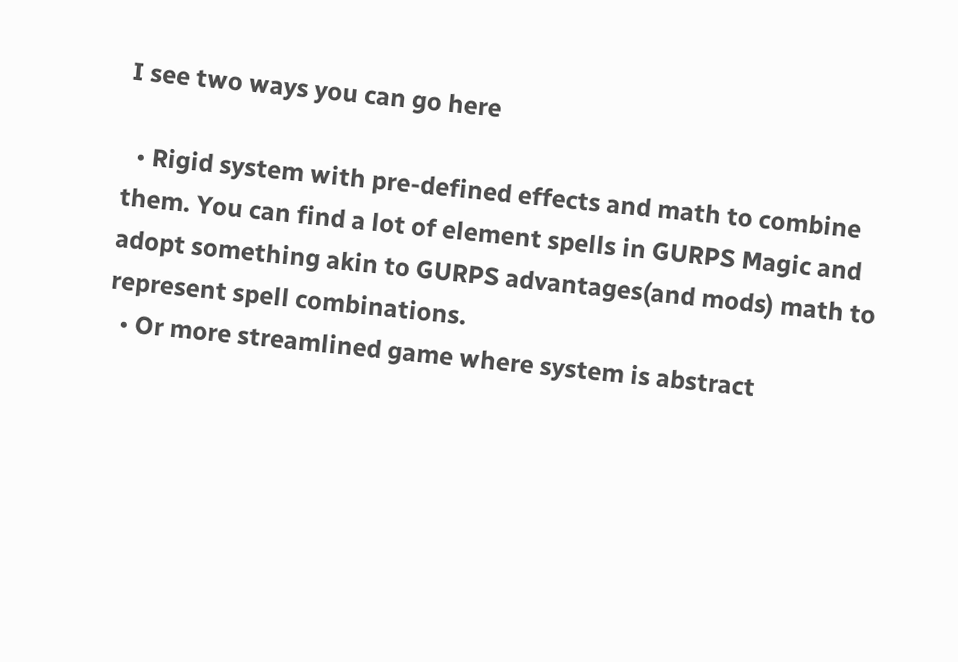I see two ways you can go here

  • Rigid system with pre-defined effects and math to combine them. You can find a lot of element spells in GURPS Magic and adopt something akin to GURPS advantages(and mods) math to represent spell combinations.
  • Or more streamlined game where system is abstract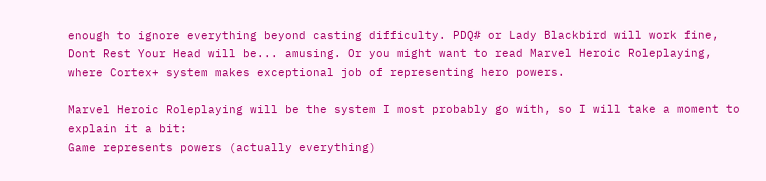enough to ignore everything beyond casting difficulty. PDQ# or Lady Blackbird will work fine, Dont Rest Your Head will be... amusing. Or you might want to read Marvel Heroic Roleplaying, where Cortex+ system makes exceptional job of representing hero powers.

Marvel Heroic Roleplaying will be the system I most probably go with, so I will take a moment to explain it a bit:
Game represents powers (actually everything)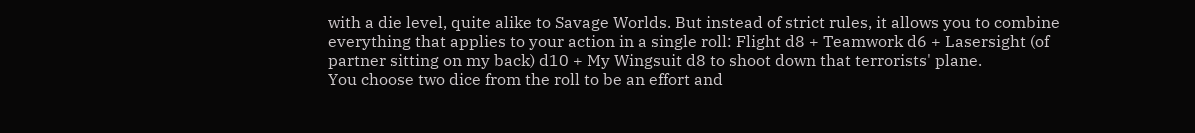with a die level, quite alike to Savage Worlds. But instead of strict rules, it allows you to combine everything that applies to your action in a single roll: Flight d8 + Teamwork d6 + Lasersight (of partner sitting on my back) d10 + My Wingsuit d8 to shoot down that terrorists' plane.
You choose two dice from the roll to be an effort and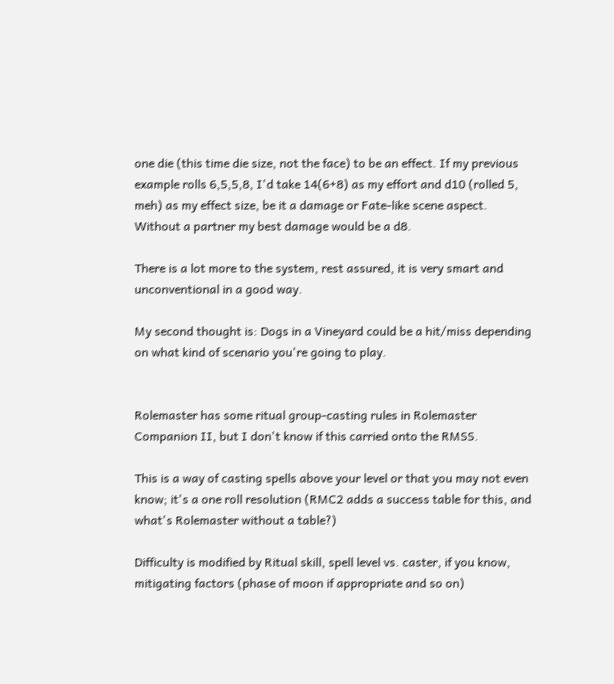one die (this time die size, not the face) to be an effect. If my previous example rolls 6,5,5,8, I'd take 14(6+8) as my effort and d10 (rolled 5, meh) as my effect size, be it a damage or Fate-like scene aspect. Without a partner my best damage would be a d8.

There is a lot more to the system, rest assured, it is very smart and unconventional in a good way.

My second thought is: Dogs in a Vineyard could be a hit/miss depending on what kind of scenario you're going to play.


Rolemaster has some ritual group-casting rules in Rolemaster Companion II, but I don't know if this carried onto the RMSS.

This is a way of casting spells above your level or that you may not even know; it's a one roll resolution (RMC2 adds a success table for this, and what's Rolemaster without a table?)

Difficulty is modified by Ritual skill, spell level vs. caster, if you know, mitigating factors (phase of moon if appropriate and so on)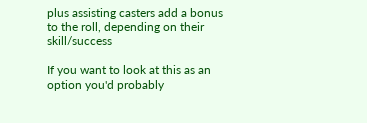plus assisting casters add a bonus to the roll, depending on their skill/success

If you want to look at this as an option you'd probably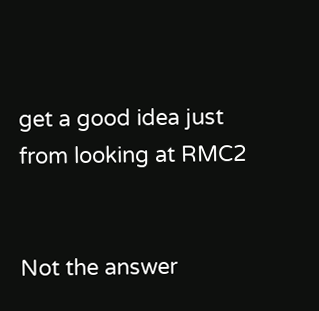get a good idea just from looking at RMC2


Not the answer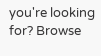you're looking for? Browse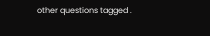other questions tagged .